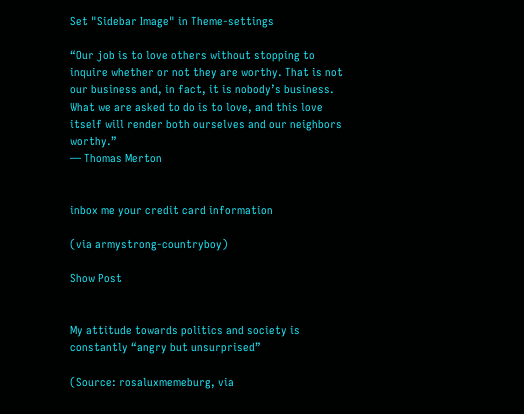Set "Sidebar Image" in Theme-settings

“Our job is to love others without stopping to inquire whether or not they are worthy. That is not our business and, in fact, it is nobody’s business. What we are asked to do is to love, and this love itself will render both ourselves and our neighbors worthy.”
— Thomas Merton


inbox me your credit card information

(via armystrong-countryboy)

Show Post


My attitude towards politics and society is constantly “angry but unsurprised”

(Source: rosaluxmemeburg, via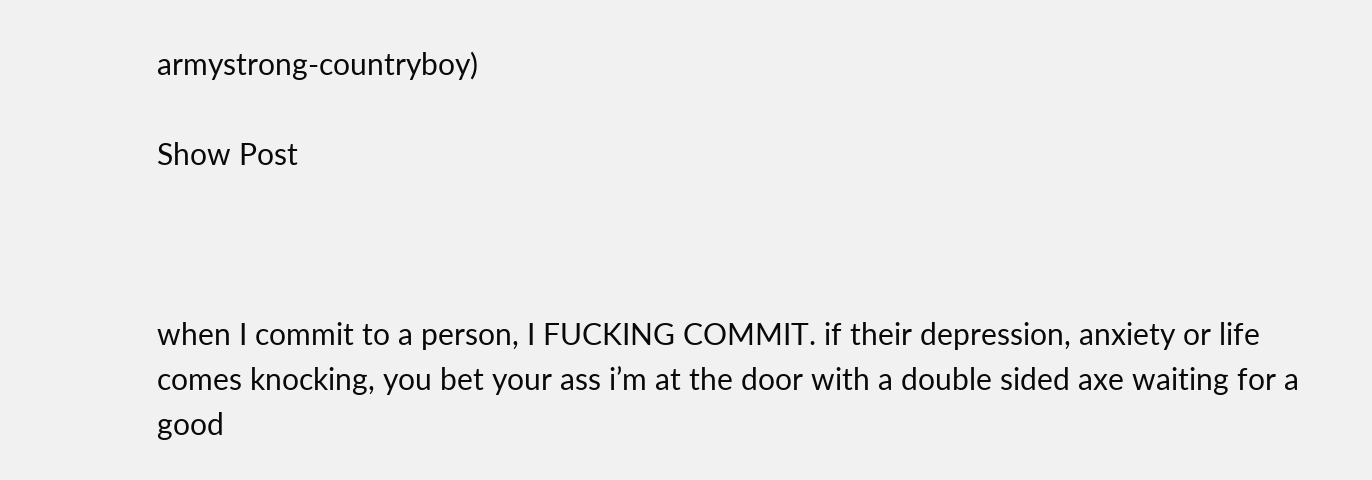armystrong-countryboy)

Show Post



when I commit to a person, I FUCKING COMMIT. if their depression, anxiety or life comes knocking, you bet your ass i’m at the door with a double sided axe waiting for a good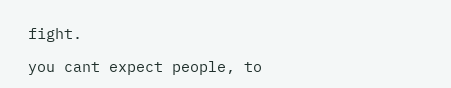fight.

you cant expect people, to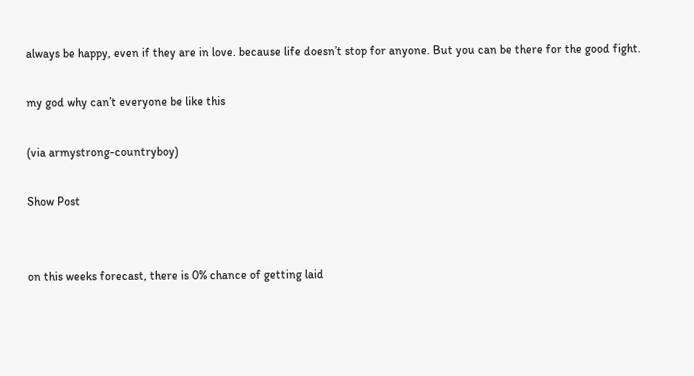always be happy, even if they are in love. because life doesn’t stop for anyone. But you can be there for the good fight.

my god why can’t everyone be like this

(via armystrong-countryboy)

Show Post


on this weeks forecast, there is 0% chance of getting laid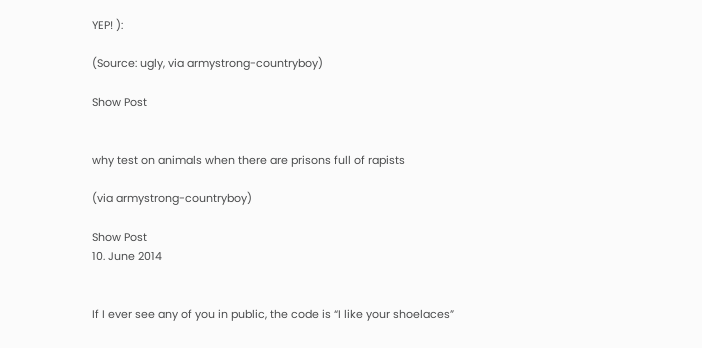YEP! ):

(Source: ugly, via armystrong-countryboy)

Show Post


why test on animals when there are prisons full of rapists

(via armystrong-countryboy)

Show Post
10. June 2014


If I ever see any of you in public, the code is “I like your shoelaces”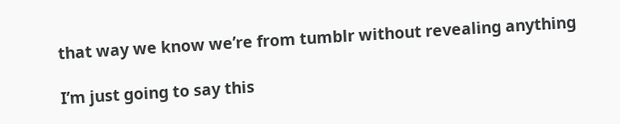that way we know we’re from tumblr without revealing anything

I’m just going to say this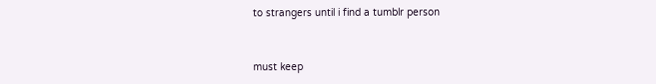to strangers until i find a tumblr person


must keep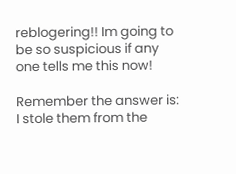reblogering!! Im going to be so suspicious if any one tells me this now!

Remember the answer is: I stole them from the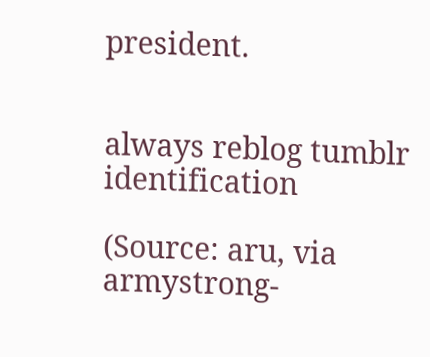president.


always reblog tumblr identification

(Source: aru, via armystrong-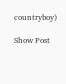countryboy)

Show Post